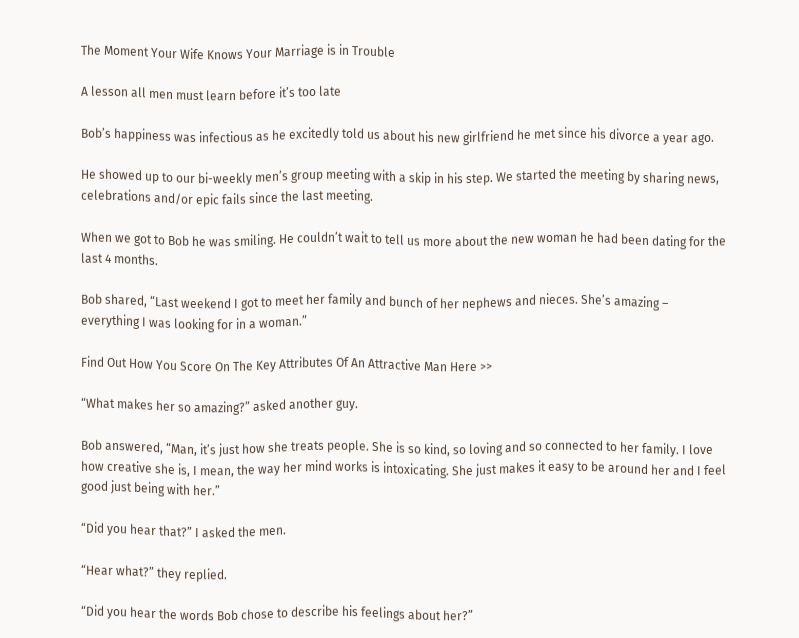The Moment Your Wife Knows Your Marriage is in Trouble

A lesson all men must learn before it’s too late

Bob’s happiness was infectious as he excitedly told us about his new girlfriend he met since his divorce a year ago.

He showed up to our bi-weekly men’s group meeting with a skip in his step. We started the meeting by sharing news, celebrations and/or epic fails since the last meeting.

When we got to Bob he was smiling. He couldn’t wait to tell us more about the new woman he had been dating for the last 4 months.

Bob shared, “Last weekend I got to meet her family and bunch of her nephews and nieces. She’s amazing – everything I was looking for in a woman.”

Find Out How You Score On The Key Attributes Of An Attractive Man Here >>

“What makes her so amazing?” asked another guy.

Bob answered, “Man, it’s just how she treats people. She is so kind, so loving and so connected to her family. I love how creative she is, I mean, the way her mind works is intoxicating. She just makes it easy to be around her and I feel good just being with her.”

“Did you hear that?” I asked the men.

“Hear what?” they replied.

“Did you hear the words Bob chose to describe his feelings about her?”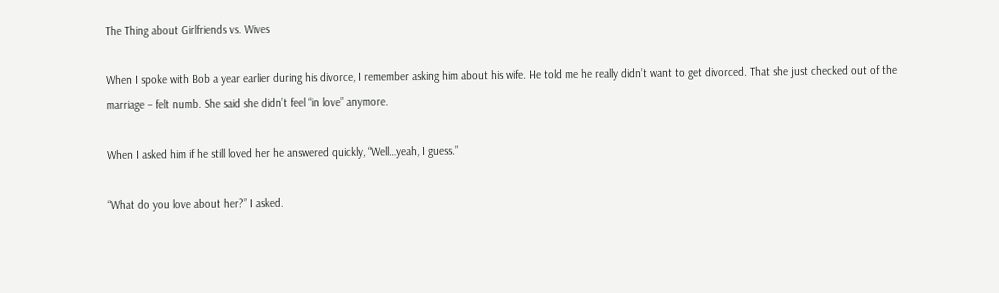The Thing about Girlfriends vs. Wives

When I spoke with Bob a year earlier during his divorce, I remember asking him about his wife. He told me he really didn’t want to get divorced. That she just checked out of the marriage – felt numb. She said she didn’t feel “in love” anymore.

When I asked him if he still loved her he answered quickly, “Well…yeah, I guess.”

“What do you love about her?” I asked.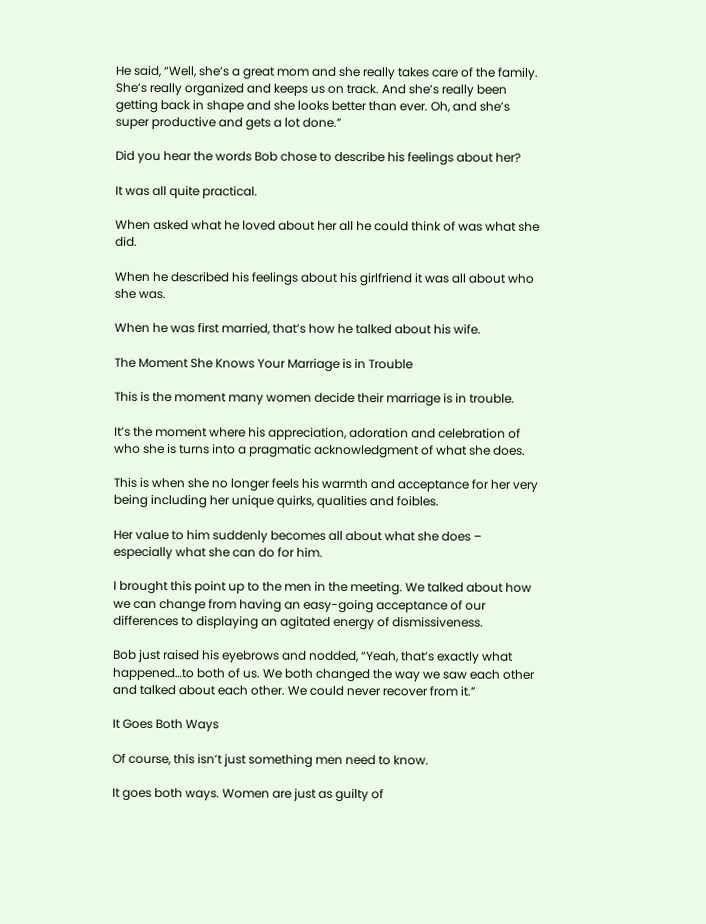He said, “Well, she’s a great mom and she really takes care of the family. She’s really organized and keeps us on track. And she’s really been getting back in shape and she looks better than ever. Oh, and she’s super productive and gets a lot done.”

Did you hear the words Bob chose to describe his feelings about her?

It was all quite practical.

When asked what he loved about her all he could think of was what she did.

When he described his feelings about his girlfriend it was all about who she was.

When he was first married, that’s how he talked about his wife.

The Moment She Knows Your Marriage is in Trouble

This is the moment many women decide their marriage is in trouble.

It’s the moment where his appreciation, adoration and celebration of who she is turns into a pragmatic acknowledgment of what she does.

This is when she no longer feels his warmth and acceptance for her very being including her unique quirks, qualities and foibles.

Her value to him suddenly becomes all about what she does – especially what she can do for him.

I brought this point up to the men in the meeting. We talked about how we can change from having an easy-going acceptance of our differences to displaying an agitated energy of dismissiveness.

Bob just raised his eyebrows and nodded, “Yeah, that’s exactly what happened…to both of us. We both changed the way we saw each other and talked about each other. We could never recover from it.”

It Goes Both Ways

Of course, this isn’t just something men need to know.

It goes both ways. Women are just as guilty of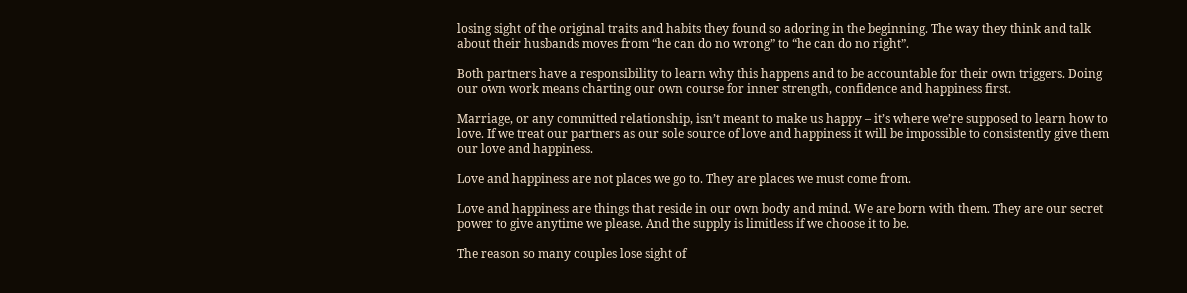losing sight of the original traits and habits they found so adoring in the beginning. The way they think and talk about their husbands moves from “he can do no wrong” to “he can do no right”.

Both partners have a responsibility to learn why this happens and to be accountable for their own triggers. Doing our own work means charting our own course for inner strength, confidence and happiness first.

Marriage, or any committed relationship, isn’t meant to make us happy – it’s where we’re supposed to learn how to love. If we treat our partners as our sole source of love and happiness it will be impossible to consistently give them our love and happiness.

Love and happiness are not places we go to. They are places we must come from.

Love and happiness are things that reside in our own body and mind. We are born with them. They are our secret power to give anytime we please. And the supply is limitless if we choose it to be.

The reason so many couples lose sight of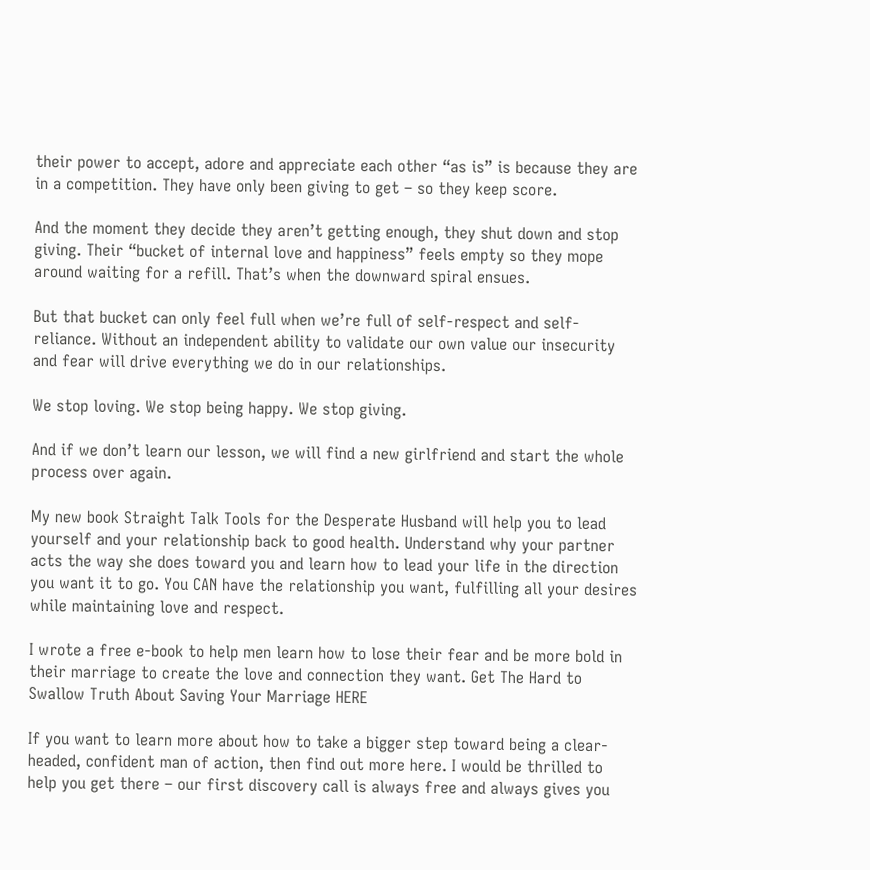their power to accept, adore and appreciate each other “as is” is because they are in a competition. They have only been giving to get – so they keep score.

And the moment they decide they aren’t getting enough, they shut down and stop giving. Their “bucket of internal love and happiness” feels empty so they mope around waiting for a refill. That’s when the downward spiral ensues.

But that bucket can only feel full when we’re full of self-respect and self-reliance. Without an independent ability to validate our own value our insecurity and fear will drive everything we do in our relationships.

We stop loving. We stop being happy. We stop giving.

And if we don’t learn our lesson, we will find a new girlfriend and start the whole process over again.

My new book Straight Talk Tools for the Desperate Husband will help you to lead yourself and your relationship back to good health. Understand why your partner acts the way she does toward you and learn how to lead your life in the direction you want it to go. You CAN have the relationship you want, fulfilling all your desires while maintaining love and respect.

I wrote a free e-book to help men learn how to lose their fear and be more bold in their marriage to create the love and connection they want. Get The Hard to Swallow Truth About Saving Your Marriage HERE

If you want to learn more about how to take a bigger step toward being a clear-headed, confident man of action, then find out more here. I would be thrilled to help you get there – our first discovery call is always free and always gives you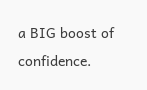a BIG boost of confidence.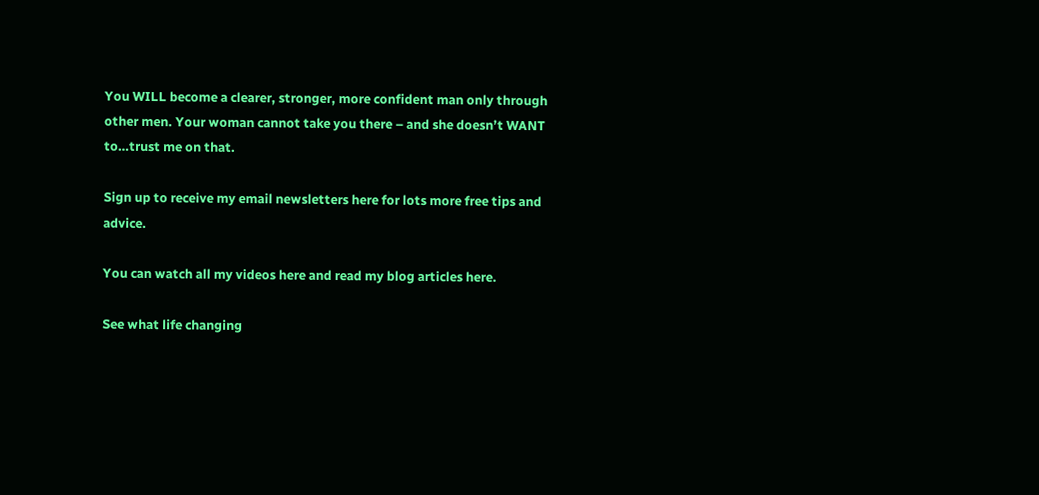You WILL become a clearer, stronger, more confident man only through other men. Your woman cannot take you there – and she doesn’t WANT to…trust me on that.

Sign up to receive my email newsletters here for lots more free tips and advice.

You can watch all my videos here and read my blog articles here.

See what life changing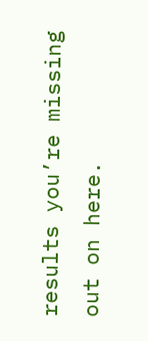results you’re missing out on here.